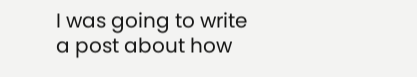I was going to write a post about how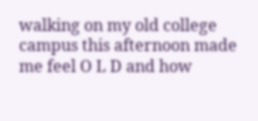walking on my old college campus this afternoon made me feel O L D and how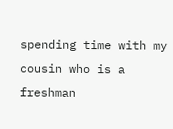spending time with my cousin who is a freshman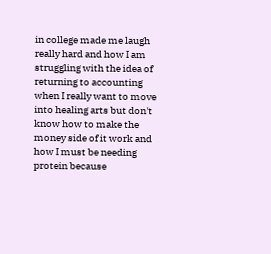in college made me laugh really hard and how I am struggling with the idea of returning to accounting when I really want to move into healing arts but don't know how to make the money side of it work and how I must be needing protein because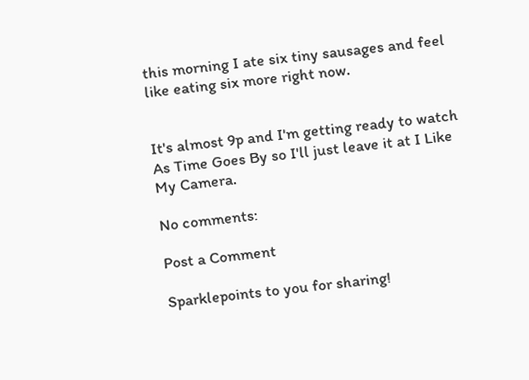this morning I ate six tiny sausages and feel like eating six more right now.


It's almost 9p and I'm getting ready to watch As Time Goes By so I'll just leave it at I Like My Camera.

No comments:

Post a Comment

Sparklepoints to you for sharing!